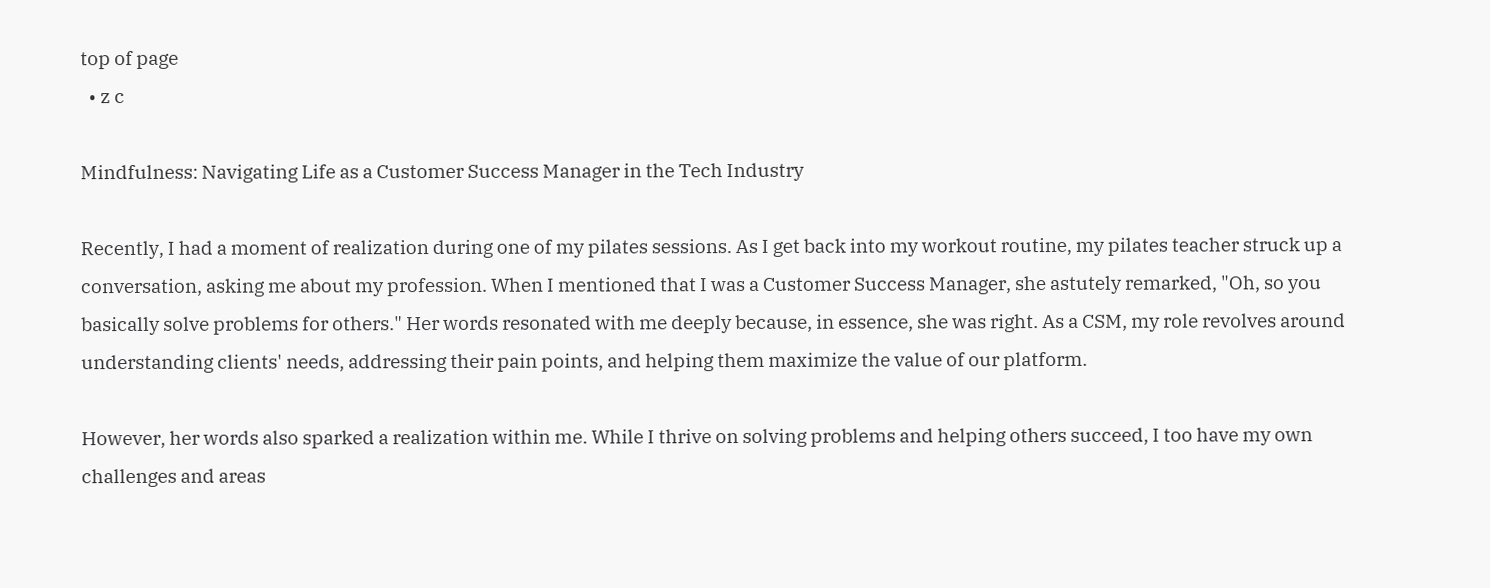top of page
  • z c

Mindfulness: Navigating Life as a Customer Success Manager in the Tech Industry

Recently, I had a moment of realization during one of my pilates sessions. As I get back into my workout routine, my pilates teacher struck up a conversation, asking me about my profession. When I mentioned that I was a Customer Success Manager, she astutely remarked, "Oh, so you basically solve problems for others." Her words resonated with me deeply because, in essence, she was right. As a CSM, my role revolves around understanding clients' needs, addressing their pain points, and helping them maximize the value of our platform.

However, her words also sparked a realization within me. While I thrive on solving problems and helping others succeed, I too have my own challenges and areas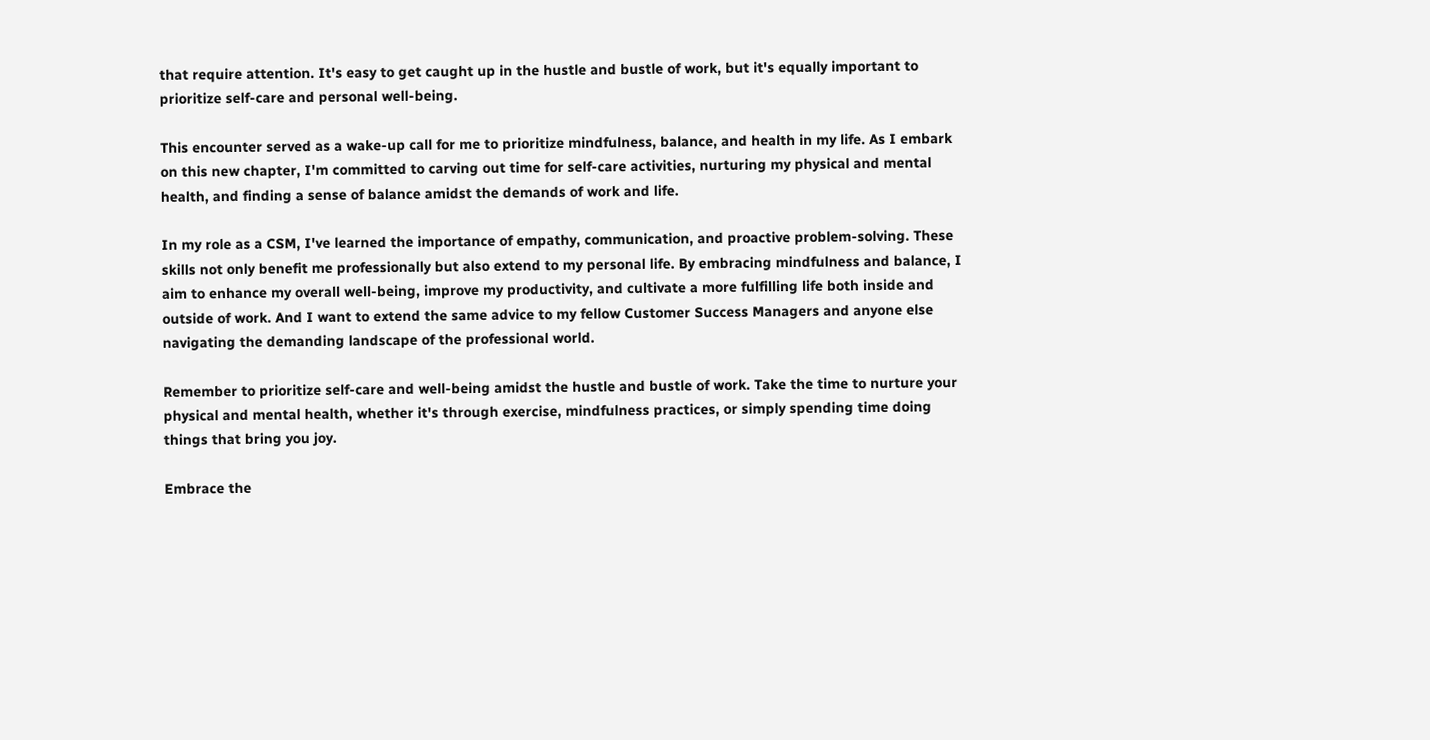that require attention. It's easy to get caught up in the hustle and bustle of work, but it's equally important to prioritize self-care and personal well-being.

This encounter served as a wake-up call for me to prioritize mindfulness, balance, and health in my life. As I embark on this new chapter, I'm committed to carving out time for self-care activities, nurturing my physical and mental health, and finding a sense of balance amidst the demands of work and life.

In my role as a CSM, I've learned the importance of empathy, communication, and proactive problem-solving. These skills not only benefit me professionally but also extend to my personal life. By embracing mindfulness and balance, I aim to enhance my overall well-being, improve my productivity, and cultivate a more fulfilling life both inside and outside of work. And I want to extend the same advice to my fellow Customer Success Managers and anyone else navigating the demanding landscape of the professional world.

Remember to prioritize self-care and well-being amidst the hustle and bustle of work. Take the time to nurture your physical and mental health, whether it's through exercise, mindfulness practices, or simply spending time doing things that bring you joy.

Embrace the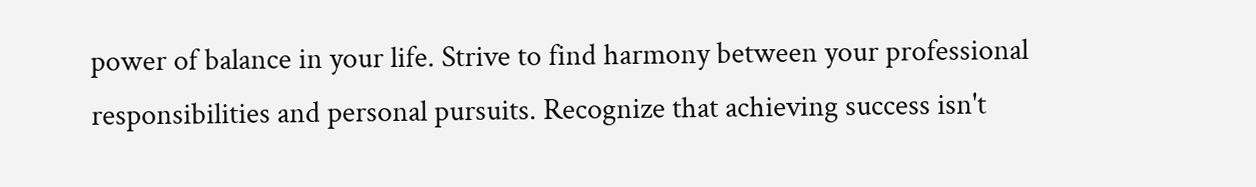power of balance in your life. Strive to find harmony between your professional responsibilities and personal pursuits. Recognize that achieving success isn't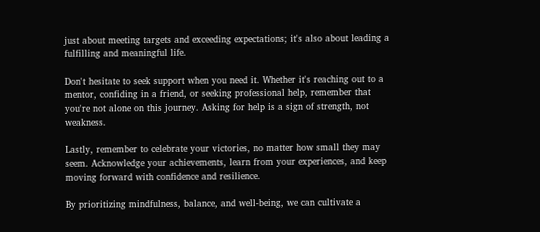just about meeting targets and exceeding expectations; it's also about leading a fulfilling and meaningful life.

Don't hesitate to seek support when you need it. Whether it's reaching out to a mentor, confiding in a friend, or seeking professional help, remember that you're not alone on this journey. Asking for help is a sign of strength, not weakness.

Lastly, remember to celebrate your victories, no matter how small they may seem. Acknowledge your achievements, learn from your experiences, and keep moving forward with confidence and resilience.

By prioritizing mindfulness, balance, and well-being, we can cultivate a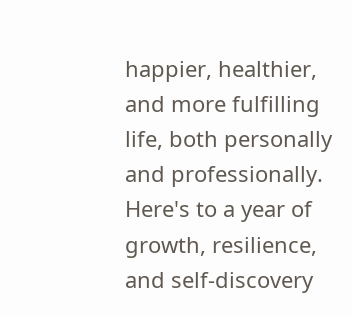happier, healthier, and more fulfilling life, both personally and professionally. Here's to a year of growth, resilience, and self-discovery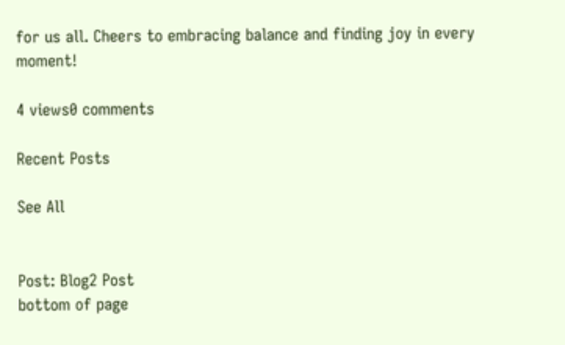for us all. Cheers to embracing balance and finding joy in every moment!

4 views0 comments

Recent Posts

See All


Post: Blog2 Post
bottom of page